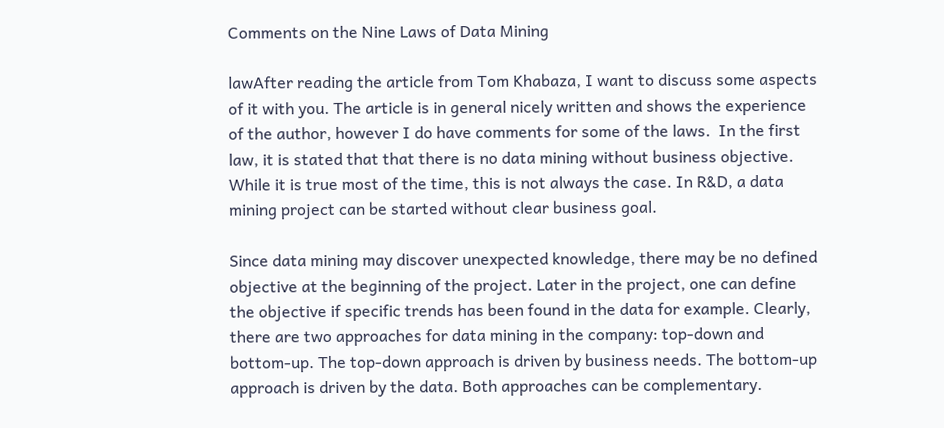Comments on the Nine Laws of Data Mining

lawAfter reading the article from Tom Khabaza, I want to discuss some aspects of it with you. The article is in general nicely written and shows the experience of the author, however I do have comments for some of the laws.  In the first law, it is stated that that there is no data mining without business objective. While it is true most of the time, this is not always the case. In R&D, a data mining project can be started without clear business goal.

Since data mining may discover unexpected knowledge, there may be no defined objective at the beginning of the project. Later in the project, one can define the objective if specific trends has been found in the data for example. Clearly, there are two approaches for data mining in the company: top-down and bottom-up. The top-down approach is driven by business needs. The bottom-up approach is driven by the data. Both approaches can be complementary.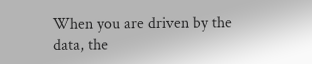When you are driven by the data, the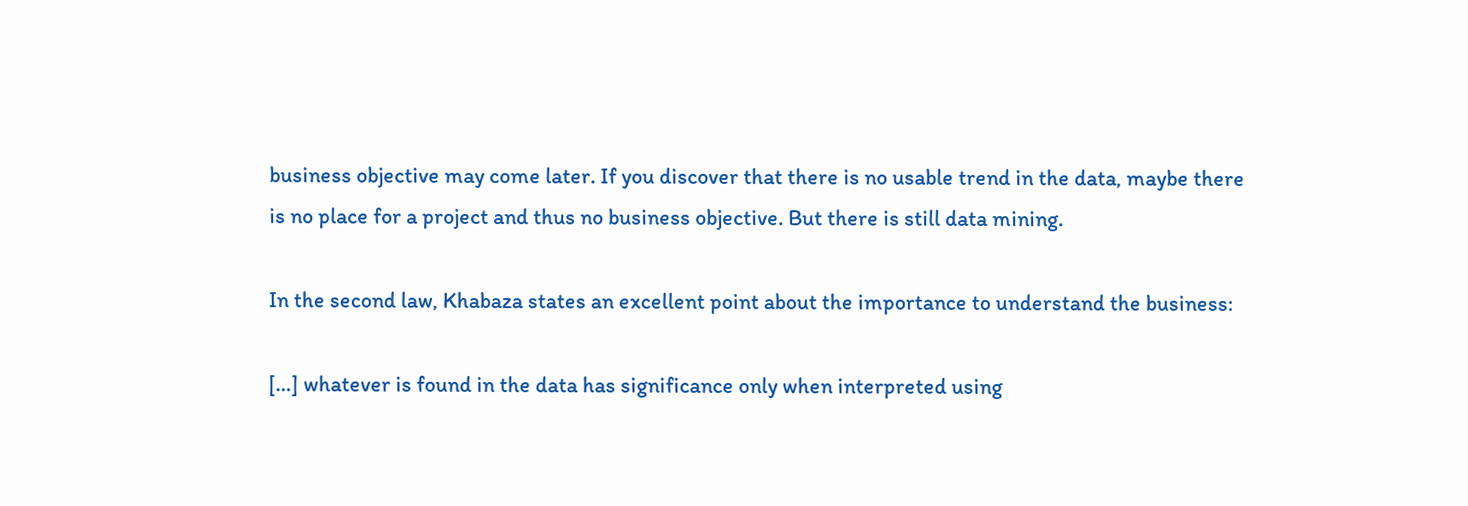business objective may come later. If you discover that there is no usable trend in the data, maybe there is no place for a project and thus no business objective. But there is still data mining.

In the second law, Khabaza states an excellent point about the importance to understand the business:

[…] whatever is found in the data has significance only when interpreted using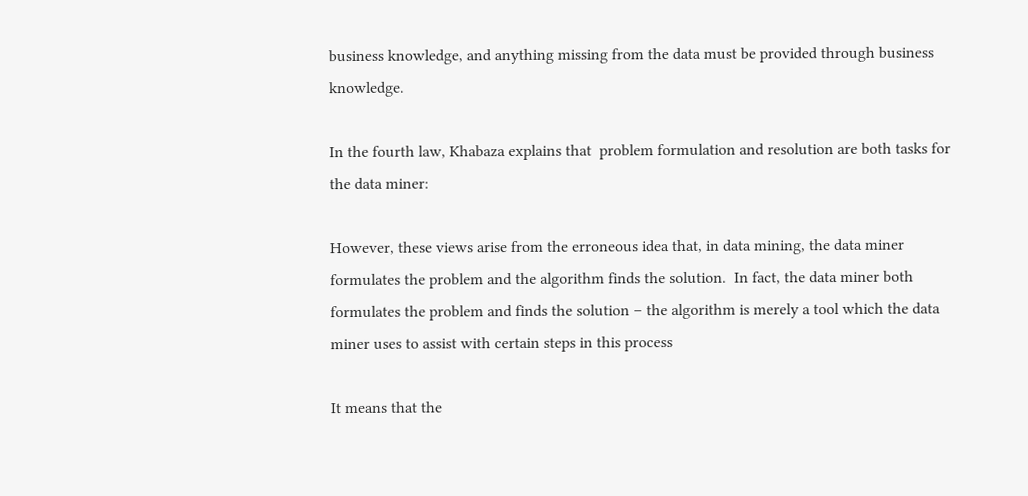business knowledge, and anything missing from the data must be provided through business knowledge.

In the fourth law, Khabaza explains that  problem formulation and resolution are both tasks for the data miner:

However, these views arise from the erroneous idea that, in data mining, the data miner formulates the problem and the algorithm finds the solution.  In fact, the data miner both formulates the problem and finds the solution – the algorithm is merely a tool which the data miner uses to assist with certain steps in this process

It means that the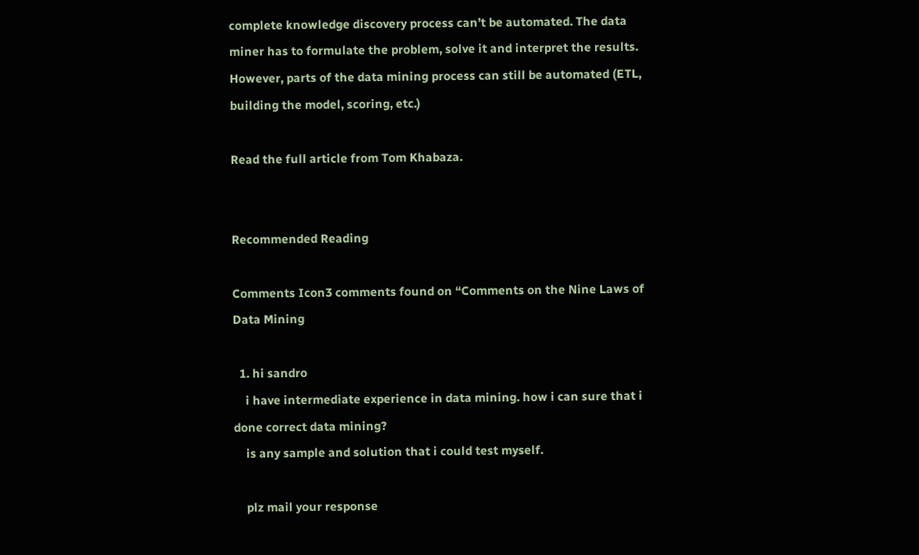complete knowledge discovery process can’t be automated. The data miner has to formulate the problem, solve it and interpret the results. However, parts of the data mining process can still be automated (ETL, building the model, scoring, etc.)

Read the full article from Tom Khabaza.


Recommended Reading

Comments Icon3 comments found on “Comments on the Nine Laws of Data Mining

  1. hi sandro
    i have intermediate experience in data mining. how i can sure that i done correct data mining?
    is any sample and solution that i could test myself.

    plz mail your response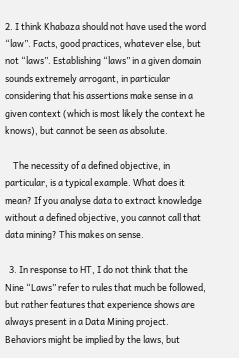2. I think Khabaza should not have used the word “law”. Facts, good practices, whatever else, but not “laws”. Establishing “laws” in a given domain sounds extremely arrogant, in particular considering that his assertions make sense in a given context (which is most likely the context he knows), but cannot be seen as absolute.

    The necessity of a defined objective, in particular, is a typical example. What does it mean? If you analyse data to extract knowledge without a defined objective, you cannot call that data mining? This makes on sense.

  3. In response to HT, I do not think that the Nine “Laws” refer to rules that much be followed, but rather features that experience shows are always present in a Data Mining project. Behaviors might be implied by the laws, but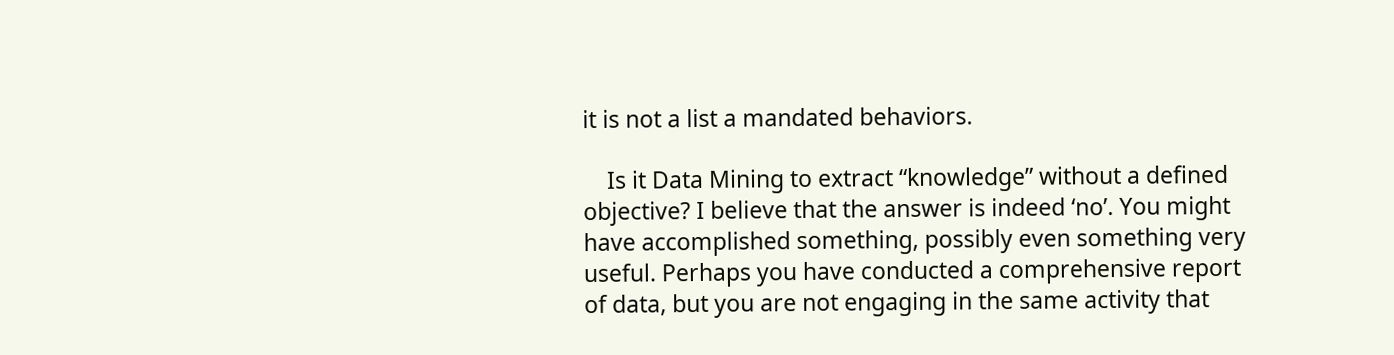it is not a list a mandated behaviors.

    Is it Data Mining to extract “knowledge” without a defined objective? I believe that the answer is indeed ‘no’. You might have accomplished something, possibly even something very useful. Perhaps you have conducted a comprehensive report of data, but you are not engaging in the same activity that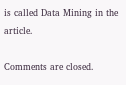is called Data Mining in the article.

Comments are closed.